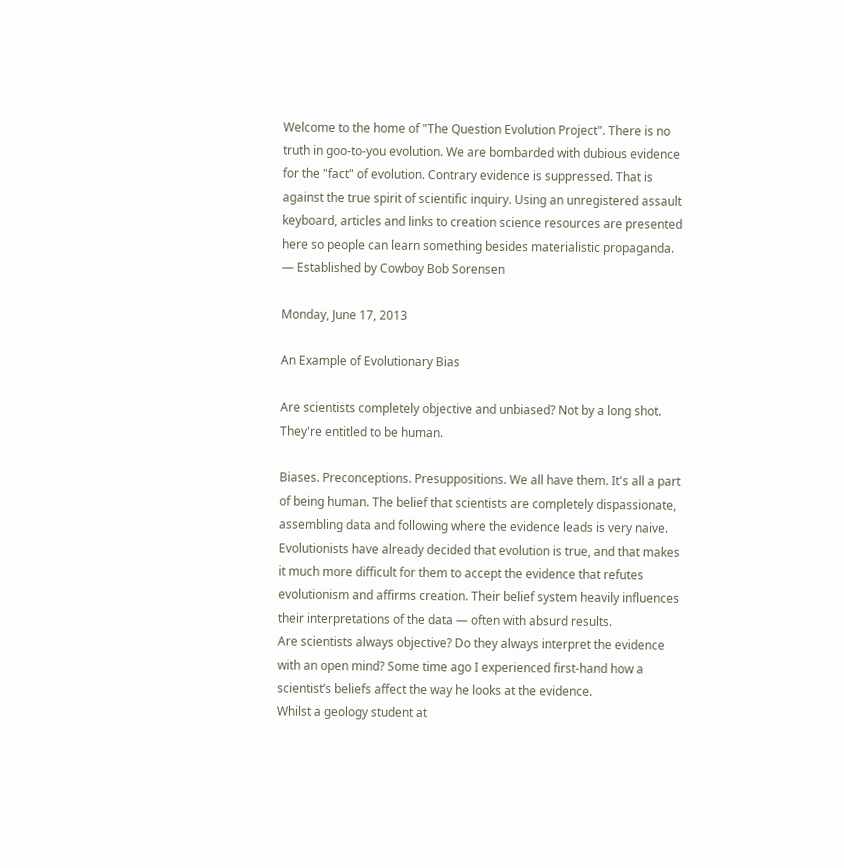Welcome to the home of "The Question Evolution Project". There is no truth in goo-to-you evolution. We are bombarded with dubious evidence for the "fact" of evolution. Contrary evidence is suppressed. That is against the true spirit of scientific inquiry. Using an unregistered assault keyboard, articles and links to creation science resources are presented here so people can learn something besides materialistic propaganda. — Established by Cowboy Bob Sorensen

Monday, June 17, 2013

An Example of Evolutionary Bias

Are scientists completely objective and unbiased? Not by a long shot. They're entitled to be human.

Biases. Preconceptions. Presuppositions. We all have them. It's all a part of being human. The belief that scientists are completely dispassionate, assembling data and following where the evidence leads is very naive. Evolutionists have already decided that evolution is true, and that makes it much more difficult for them to accept the evidence that refutes evolutionism and affirms creation. Their belief system heavily influences their interpretations of the data — often with absurd results.
Are scientists always objective? Do they always interpret the evidence with an open mind? Some time ago I experienced first-hand how a scientist’s beliefs affect the way he looks at the evidence.
Whilst a geology student at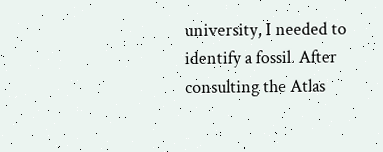university, I needed to identify a fossil. After consulting the Atlas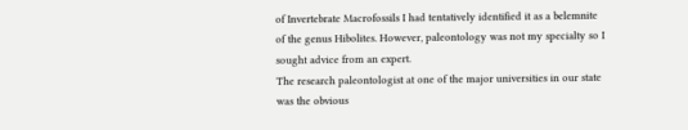of Invertebrate Macrofossils I had tentatively identified it as a belemnite of the genus Hibolites. However, paleontology was not my specialty so I sought advice from an expert.
The research paleontologist at one of the major universities in our state was the obvious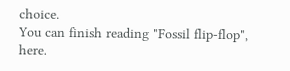choice.
You can finish reading "Fossil flip-flop", here.